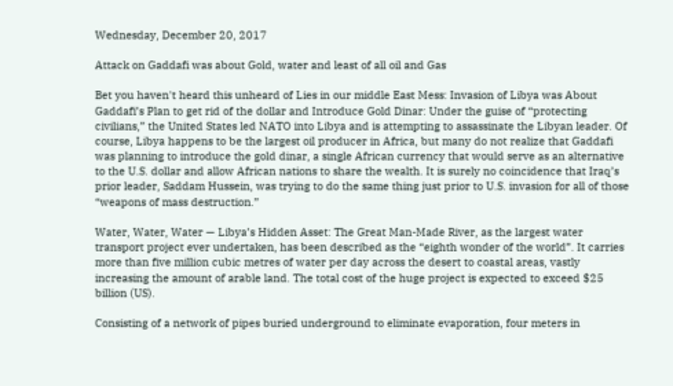Wednesday, December 20, 2017

Attack on Gaddafi was about Gold, water and least of all oil and Gas

Bet you haven't heard this unheard of Lies in our middle East Mess: Invasion of Libya was About Gaddafi’s Plan to get rid of the dollar and Introduce Gold Dinar: Under the guise of “protecting civilians,” the United States led NATO into Libya and is attempting to assassinate the Libyan leader. Of course, Libya happens to be the largest oil producer in Africa, but many do not realize that Gaddafi was planning to introduce the gold dinar, a single African currency that would serve as an alternative to the U.S. dollar and allow African nations to share the wealth. It is surely no coincidence that Iraq’s prior leader, Saddam Hussein, was trying to do the same thing just prior to U.S. invasion for all of those “weapons of mass destruction.”

Water, Water, Water — Libya’s Hidden Asset: The Great Man-Made River, as the largest water transport project ever undertaken, has been described as the “eighth wonder of the world”. It carries more than five million cubic metres of water per day across the desert to coastal areas, vastly increasing the amount of arable land. The total cost of the huge project is expected to exceed $25 billion (US).

Consisting of a network of pipes buried underground to eliminate evaporation, four meters in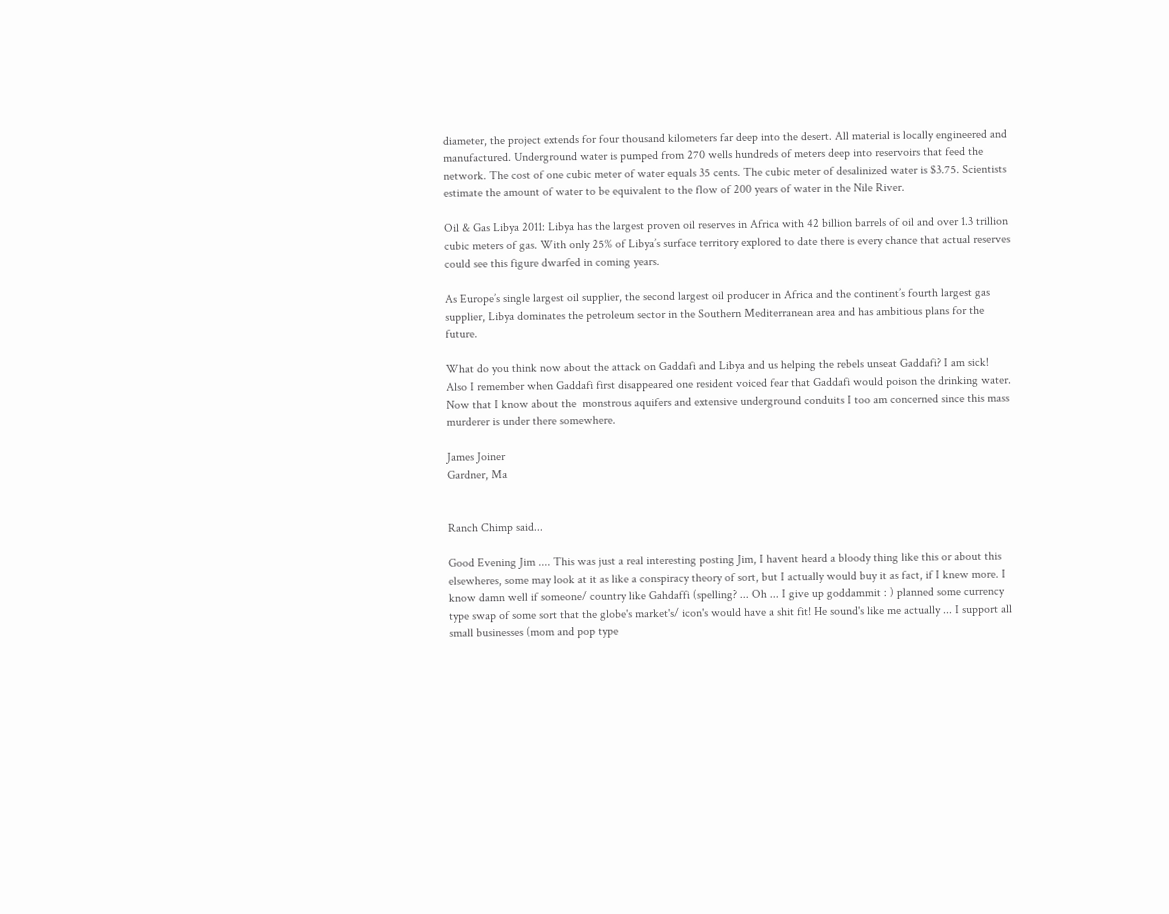diameter, the project extends for four thousand kilometers far deep into the desert. All material is locally engineered and manufactured. Underground water is pumped from 270 wells hundreds of meters deep into reservoirs that feed the network. The cost of one cubic meter of water equals 35 cents. The cubic meter of desalinized water is $3.75. Scientists estimate the amount of water to be equivalent to the flow of 200 years of water in the Nile River.

Oil & Gas Libya 2011: Libya has the largest proven oil reserves in Africa with 42 billion barrels of oil and over 1.3 trillion cubic meters of gas. With only 25% of Libya’s surface territory explored to date there is every chance that actual reserves could see this figure dwarfed in coming years.

As Europe’s single largest oil supplier, the second largest oil producer in Africa and the continent’s fourth largest gas supplier, Libya dominates the petroleum sector in the Southern Mediterranean area and has ambitious plans for the future.

What do you think now about the attack on Gaddafi and Libya and us helping the rebels unseat Gaddafi? I am sick! Also I remember when Gaddafi first disappeared one resident voiced fear that Gaddafi would poison the drinking water. Now that I know about the  monstrous aquifers and extensive underground conduits I too am concerned since this mass murderer is under there somewhere.

James Joiner
Gardner, Ma


Ranch Chimp said...

Good Evening Jim .... This was just a real interesting posting Jim, I havent heard a bloody thing like this or about this elsewheres, some may look at it as like a conspiracy theory of sort, but I actually would buy it as fact, if I knew more. I know damn well if someone/ country like Gahdaffi (spelling? ... Oh ... I give up goddammit : ) planned some currency type swap of some sort that the globe's market's/ icon's would have a shit fit! He sound's like me actually ... I support all small businesses (mom and pop type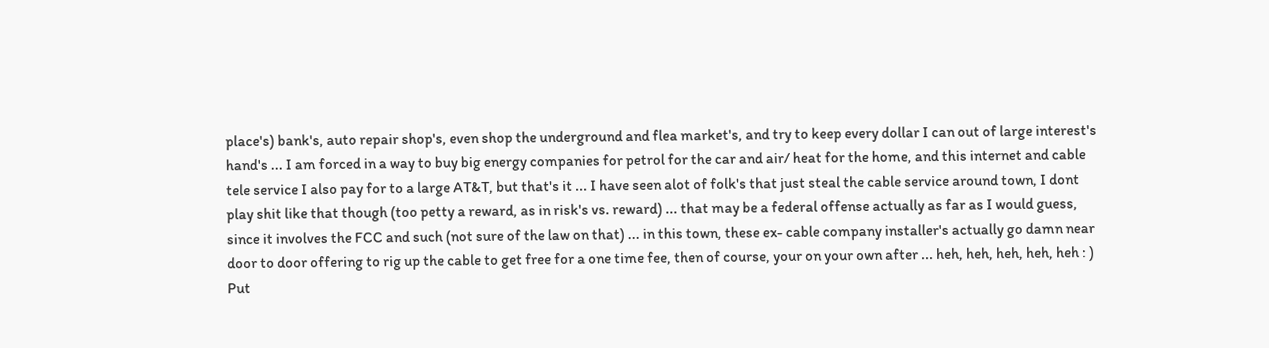place's) bank's, auto repair shop's, even shop the underground and flea market's, and try to keep every dollar I can out of large interest's hand's ... I am forced in a way to buy big energy companies for petrol for the car and air/ heat for the home, and this internet and cable tele service I also pay for to a large AT&T, but that's it ... I have seen alot of folk's that just steal the cable service around town, I dont play shit like that though (too petty a reward, as in risk's vs. reward) ... that may be a federal offense actually as far as I would guess, since it involves the FCC and such (not sure of the law on that) ... in this town, these ex- cable company installer's actually go damn near door to door offering to rig up the cable to get free for a one time fee, then of course, your on your own after ... heh, heh, heh, heh, heh : ) Put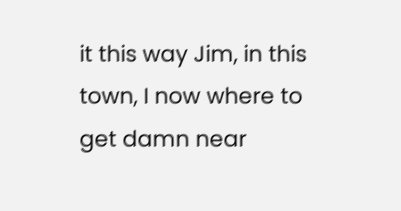it this way Jim, in this town, I now where to get damn near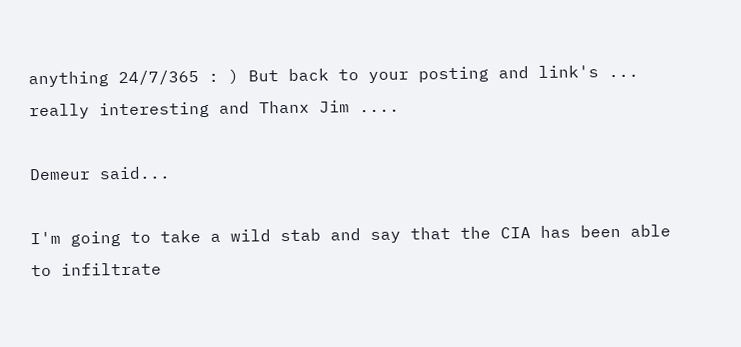anything 24/7/365 : ) But back to your posting and link's ... really interesting and Thanx Jim ....

Demeur said...

I'm going to take a wild stab and say that the CIA has been able to infiltrate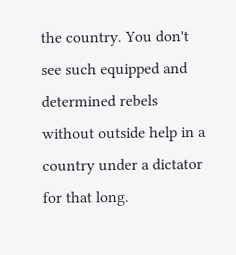the country. You don't see such equipped and determined rebels without outside help in a country under a dictator for that long.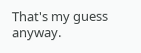That's my guess anyway.